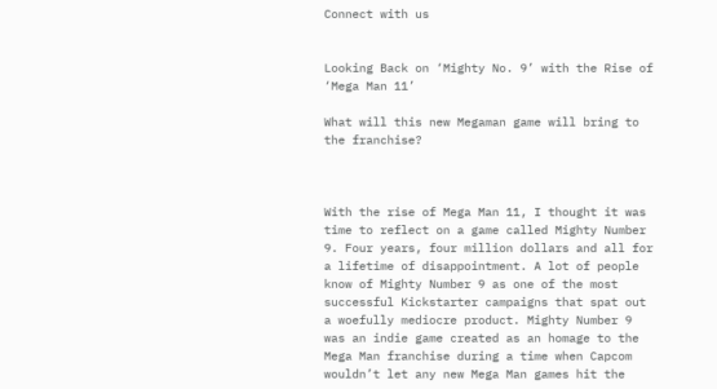Connect with us


Looking Back on ‘Mighty No. 9’ with the Rise of ‘Mega Man 11’

What will this new Megaman game will bring to the franchise?



With the rise of Mega Man 11, I thought it was time to reflect on a game called Mighty Number 9. Four years, four million dollars and all for a lifetime of disappointment. A lot of people know of Mighty Number 9 as one of the most successful Kickstarter campaigns that spat out a woefully mediocre product. Mighty Number 9 was an indie game created as an homage to the Mega Man franchise during a time when Capcom wouldn’t let any new Mega Man games hit the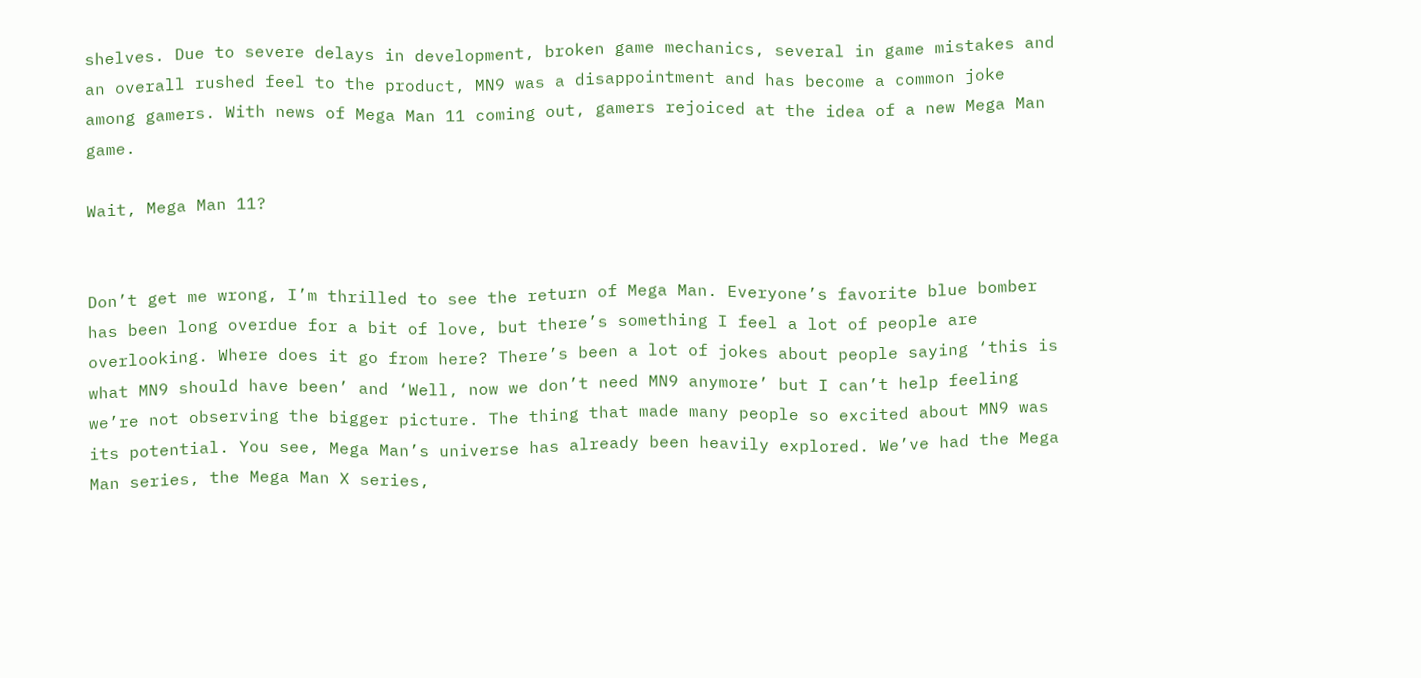shelves. Due to severe delays in development, broken game mechanics, several in game mistakes and an overall rushed feel to the product, MN9 was a disappointment and has become a common joke among gamers. With news of Mega Man 11 coming out, gamers rejoiced at the idea of a new Mega Man game.

Wait, Mega Man 11?


Don’t get me wrong, I’m thrilled to see the return of Mega Man. Everyone’s favorite blue bomber has been long overdue for a bit of love, but there’s something I feel a lot of people are overlooking. Where does it go from here? There’s been a lot of jokes about people saying ‘this is what MN9 should have been’ and ‘Well, now we don’t need MN9 anymore’ but I can’t help feeling we’re not observing the bigger picture. The thing that made many people so excited about MN9 was its potential. You see, Mega Man’s universe has already been heavily explored. We’ve had the Mega Man series, the Mega Man X series,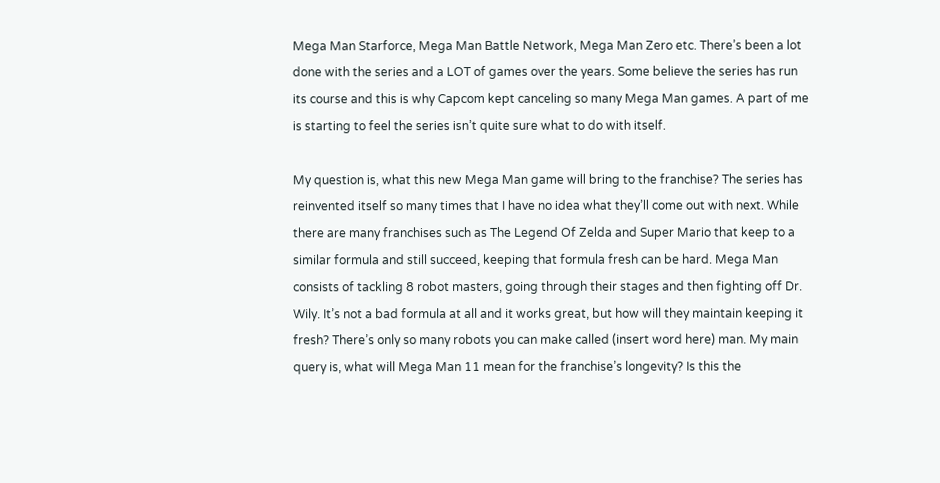Mega Man Starforce, Mega Man Battle Network, Mega Man Zero etc. There’s been a lot done with the series and a LOT of games over the years. Some believe the series has run its course and this is why Capcom kept canceling so many Mega Man games. A part of me is starting to feel the series isn’t quite sure what to do with itself.

My question is, what this new Mega Man game will bring to the franchise? The series has reinvented itself so many times that I have no idea what they’ll come out with next. While there are many franchises such as The Legend Of Zelda and Super Mario that keep to a similar formula and still succeed, keeping that formula fresh can be hard. Mega Man consists of tackling 8 robot masters, going through their stages and then fighting off Dr. Wily. It’s not a bad formula at all and it works great, but how will they maintain keeping it fresh? There’s only so many robots you can make called (insert word here) man. My main query is, what will Mega Man 11 mean for the franchise’s longevity? Is this the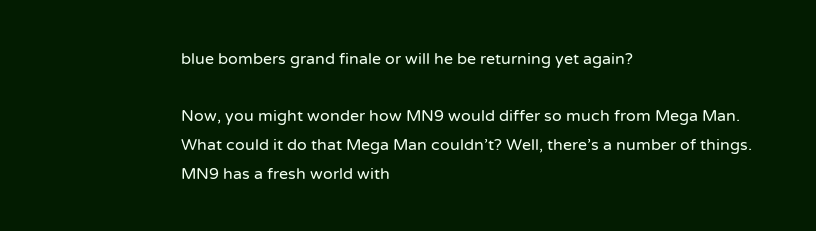blue bombers grand finale or will he be returning yet again?

Now, you might wonder how MN9 would differ so much from Mega Man. What could it do that Mega Man couldn’t? Well, there’s a number of things. MN9 has a fresh world with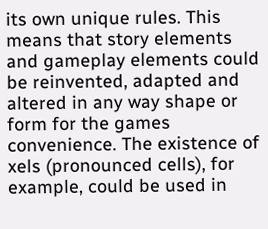its own unique rules. This means that story elements and gameplay elements could be reinvented, adapted and altered in any way shape or form for the games convenience. The existence of xels (pronounced cells), for example, could be used in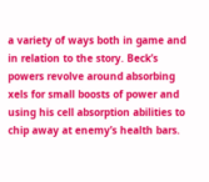a variety of ways both in game and in relation to the story. Beck’s powers revolve around absorbing xels for small boosts of power and using his cell absorption abilities to chip away at enemy’s health bars.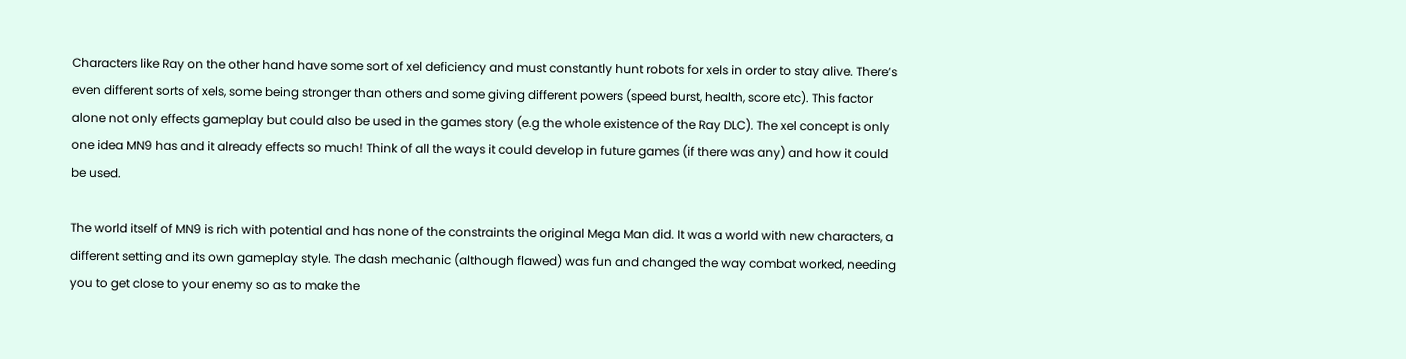Characters like Ray on the other hand have some sort of xel deficiency and must constantly hunt robots for xels in order to stay alive. There’s even different sorts of xels, some being stronger than others and some giving different powers (speed burst, health, score etc). This factor alone not only effects gameplay but could also be used in the games story (e.g the whole existence of the Ray DLC). The xel concept is only one idea MN9 has and it already effects so much! Think of all the ways it could develop in future games (if there was any) and how it could be used.

The world itself of MN9 is rich with potential and has none of the constraints the original Mega Man did. It was a world with new characters, a different setting and its own gameplay style. The dash mechanic (although flawed) was fun and changed the way combat worked, needing you to get close to your enemy so as to make the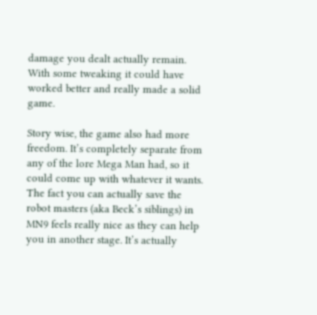damage you dealt actually remain. With some tweaking it could have worked better and really made a solid game.

Story wise, the game also had more freedom. It’s completely separate from any of the lore Mega Man had, so it could come up with whatever it wants. The fact you can actually save the robot masters (aka Beck’s siblings) in MN9 feels really nice as they can help you in another stage. It’s actually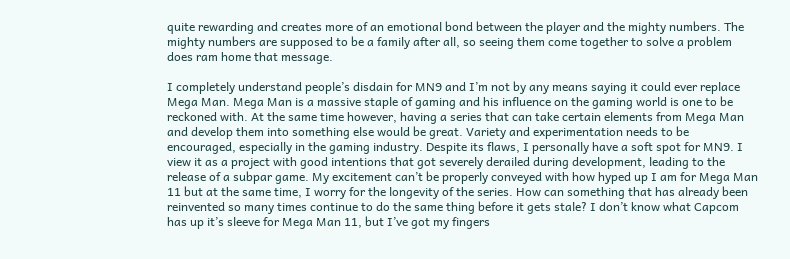quite rewarding and creates more of an emotional bond between the player and the mighty numbers. The mighty numbers are supposed to be a family after all, so seeing them come together to solve a problem does ram home that message.

I completely understand people’s disdain for MN9 and I’m not by any means saying it could ever replace Mega Man. Mega Man is a massive staple of gaming and his influence on the gaming world is one to be reckoned with. At the same time however, having a series that can take certain elements from Mega Man and develop them into something else would be great. Variety and experimentation needs to be encouraged, especially in the gaming industry. Despite its flaws, I personally have a soft spot for MN9. I view it as a project with good intentions that got severely derailed during development, leading to the release of a subpar game. My excitement can’t be properly conveyed with how hyped up I am for Mega Man 11 but at the same time, I worry for the longevity of the series. How can something that has already been reinvented so many times continue to do the same thing before it gets stale? I don’t know what Capcom has up it’s sleeve for Mega Man 11, but I’ve got my fingers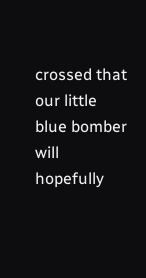crossed that our little blue bomber will hopefully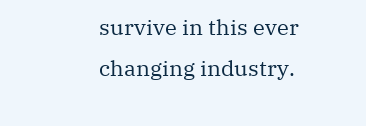survive in this ever changing industry.